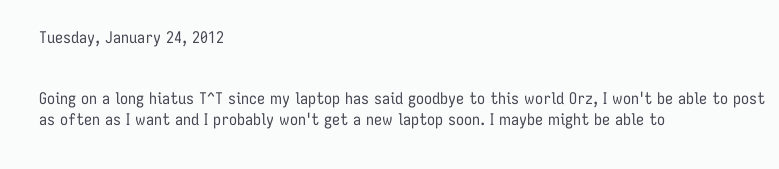Tuesday, January 24, 2012


Going on a long hiatus T^T since my laptop has said goodbye to this world Orz, I won't be able to post as often as I want and I probably won't get a new laptop soon. I maybe might be able to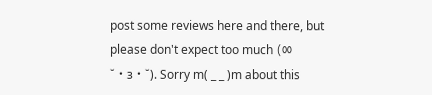post some reviews here and there, but please don't expect too much (ㆀ˘・з・˘). Sorry m( _ _ )m about this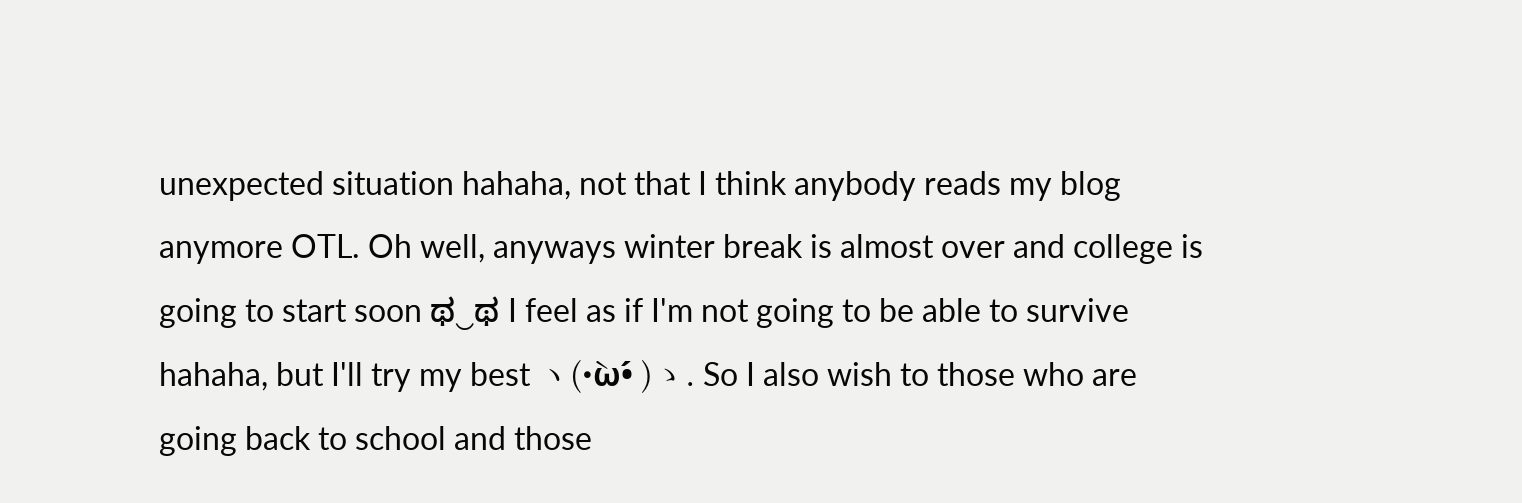unexpected situation hahaha, not that I think anybody reads my blog anymore OTL. Oh well, anyways winter break is almost over and college is going to start soon ಥ‿ಥ I feel as if I'm not going to be able to survive hahaha, but I'll try my best ヽ(•̀ω•́ )ゝ. So I also wish to those who are going back to school and those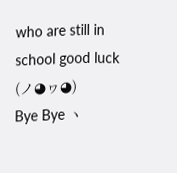who are still in school good luck (ノ◕ヮ◕)
Bye Bye ヽ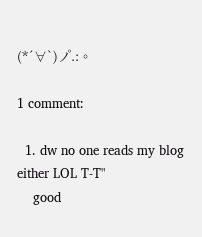(*´∀`)ノ゚.:。

1 comment:

  1. dw no one reads my blog either LOL T-T"
    good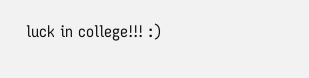luck in college!!! :)